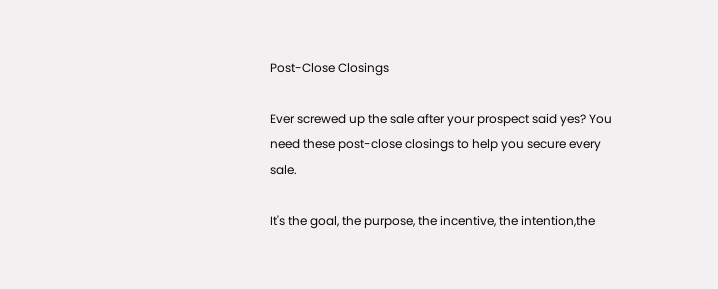Post-Close Closings

Ever screwed up the sale after your prospect said yes? You need these post-close closings to help you secure every sale.

It's the goal, the purpose, the incentive, the intention,the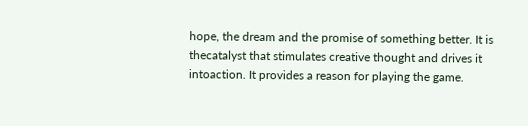hope, the dream and the promise of something better. It is thecatalyst that stimulates creative thought and drives it intoaction. It provides a reason for playing the game.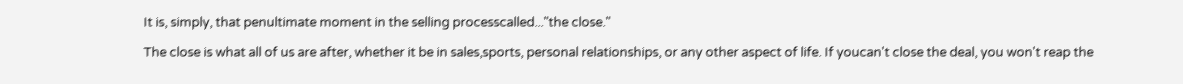It is, simply, that penultimate moment in the selling processcalled..."the close."

The close is what all of us are after, whether it be in sales,sports, personal relationships, or any other aspect of life. If youcan't close the deal, you won't reap the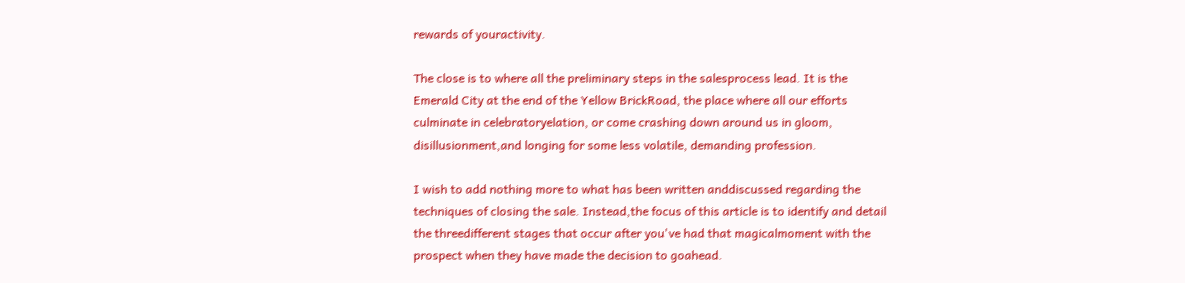rewards of youractivity.

The close is to where all the preliminary steps in the salesprocess lead. It is the Emerald City at the end of the Yellow BrickRoad, the place where all our efforts culminate in celebratoryelation, or come crashing down around us in gloom, disillusionment,and longing for some less volatile, demanding profession.

I wish to add nothing more to what has been written anddiscussed regarding the techniques of closing the sale. Instead,the focus of this article is to identify and detail the threedifferent stages that occur after you've had that magicalmoment with the prospect when they have made the decision to goahead.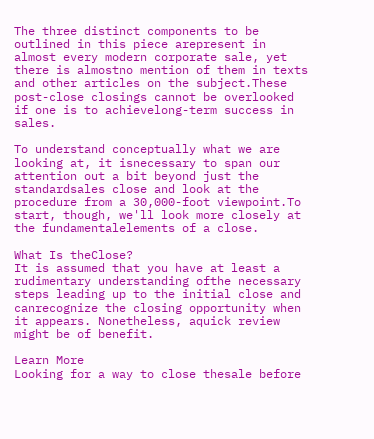The three distinct components to be outlined in this piece arepresent in almost every modern corporate sale, yet there is almostno mention of them in texts and other articles on the subject.These post-close closings cannot be overlooked if one is to achievelong-term success in sales.

To understand conceptually what we are looking at, it isnecessary to span our attention out a bit beyond just the standardsales close and look at the procedure from a 30,000-foot viewpoint.To start, though, we'll look more closely at the fundamentalelements of a close.

What Is theClose?
It is assumed that you have at least a rudimentary understanding ofthe necessary steps leading up to the initial close and canrecognize the closing opportunity when it appears. Nonetheless, aquick review might be of benefit.

Learn More
Looking for a way to close thesale before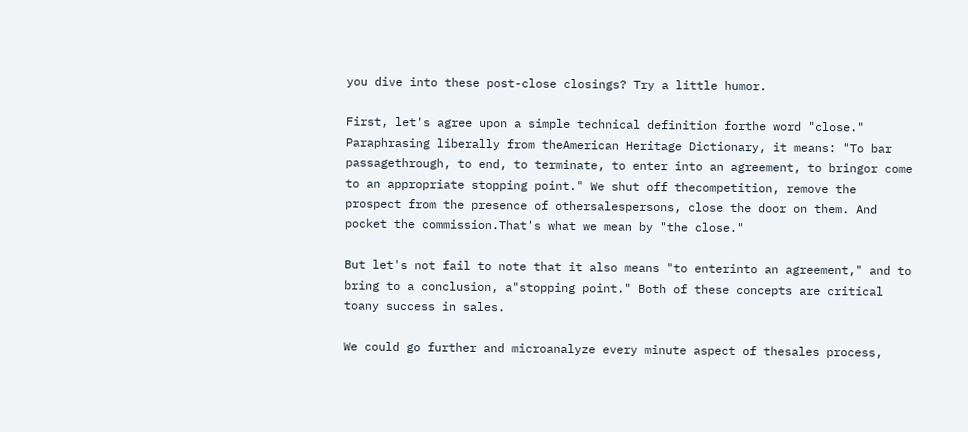you dive into these post-close closings? Try a little humor.

First, let's agree upon a simple technical definition forthe word "close." Paraphrasing liberally from theAmerican Heritage Dictionary, it means: "To bar passagethrough, to end, to terminate, to enter into an agreement, to bringor come to an appropriate stopping point." We shut off thecompetition, remove the prospect from the presence of othersalespersons, close the door on them. And pocket the commission.That's what we mean by "the close."

But let's not fail to note that it also means "to enterinto an agreement," and to bring to a conclusion, a"stopping point." Both of these concepts are critical toany success in sales.

We could go further and microanalyze every minute aspect of thesales process,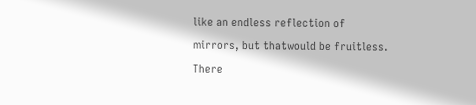like an endless reflection of mirrors, but thatwould be fruitless. There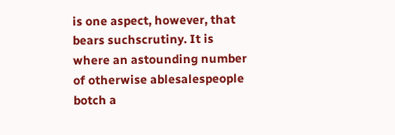is one aspect, however, that bears suchscrutiny. It is where an astounding number of otherwise ablesalespeople botch a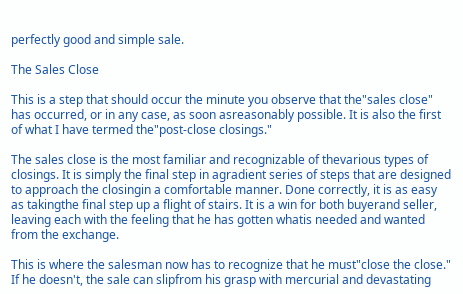perfectly good and simple sale.

The Sales Close

This is a step that should occur the minute you observe that the"sales close" has occurred, or in any case, as soon asreasonably possible. It is also the first of what I have termed the"post-close closings."

The sales close is the most familiar and recognizable of thevarious types of closings. It is simply the final step in agradient series of steps that are designed to approach the closingin a comfortable manner. Done correctly, it is as easy as takingthe final step up a flight of stairs. It is a win for both buyerand seller, leaving each with the feeling that he has gotten whatis needed and wanted from the exchange.

This is where the salesman now has to recognize that he must"close the close." If he doesn't, the sale can slipfrom his grasp with mercurial and devastating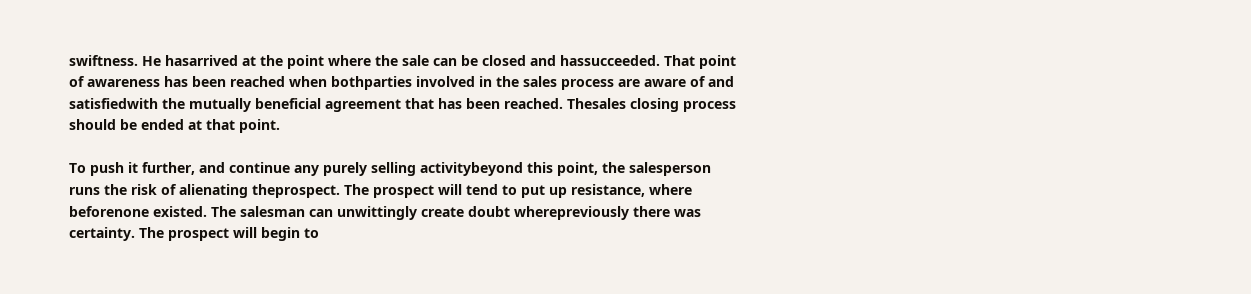swiftness. He hasarrived at the point where the sale can be closed and hassucceeded. That point of awareness has been reached when bothparties involved in the sales process are aware of and satisfiedwith the mutually beneficial agreement that has been reached. Thesales closing process should be ended at that point.

To push it further, and continue any purely selling activitybeyond this point, the salesperson runs the risk of alienating theprospect. The prospect will tend to put up resistance, where beforenone existed. The salesman can unwittingly create doubt wherepreviously there was certainty. The prospect will begin to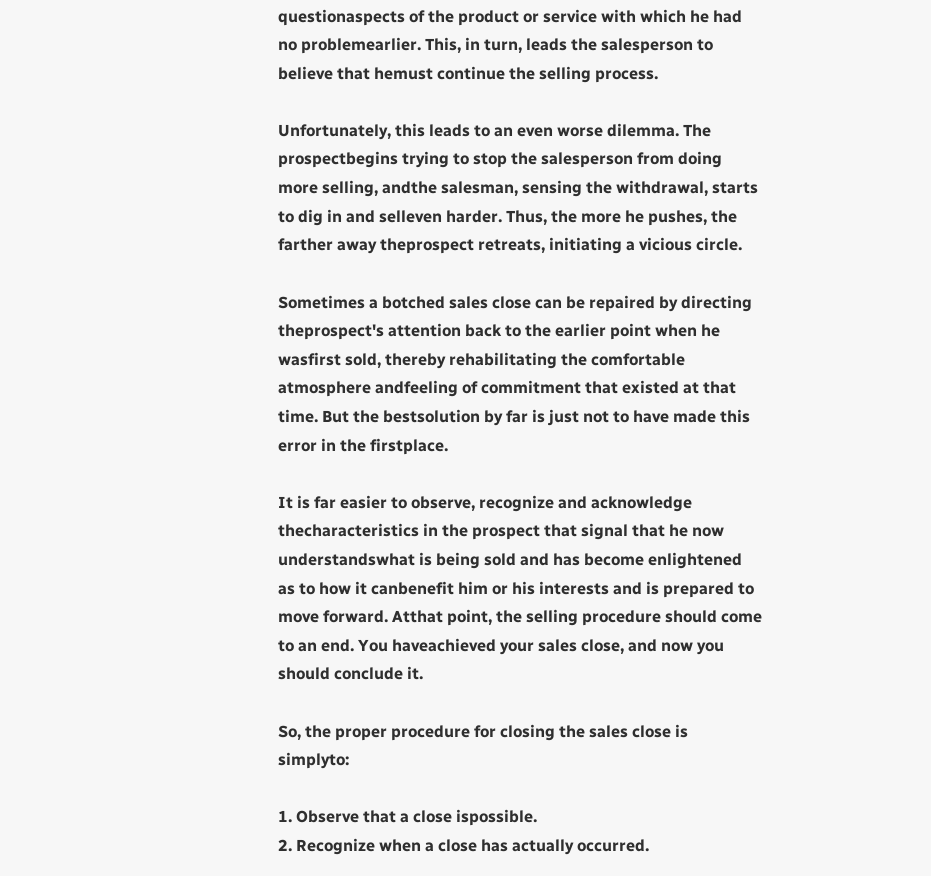questionaspects of the product or service with which he had no problemearlier. This, in turn, leads the salesperson to believe that hemust continue the selling process.

Unfortunately, this leads to an even worse dilemma. The prospectbegins trying to stop the salesperson from doing more selling, andthe salesman, sensing the withdrawal, starts to dig in and selleven harder. Thus, the more he pushes, the farther away theprospect retreats, initiating a vicious circle.

Sometimes a botched sales close can be repaired by directing theprospect's attention back to the earlier point when he wasfirst sold, thereby rehabilitating the comfortable atmosphere andfeeling of commitment that existed at that time. But the bestsolution by far is just not to have made this error in the firstplace.

It is far easier to observe, recognize and acknowledge thecharacteristics in the prospect that signal that he now understandswhat is being sold and has become enlightened as to how it canbenefit him or his interests and is prepared to move forward. Atthat point, the selling procedure should come to an end. You haveachieved your sales close, and now you should conclude it.

So, the proper procedure for closing the sales close is simplyto:

1. Observe that a close ispossible.
2. Recognize when a close has actually occurred.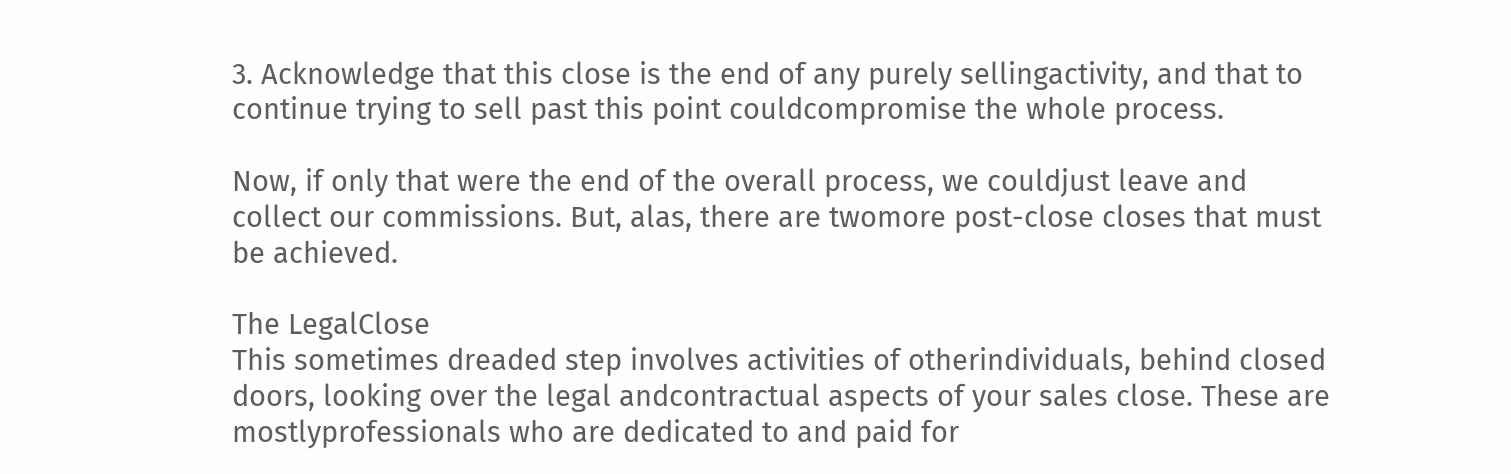3. Acknowledge that this close is the end of any purely sellingactivity, and that to continue trying to sell past this point couldcompromise the whole process.

Now, if only that were the end of the overall process, we couldjust leave and collect our commissions. But, alas, there are twomore post-close closes that must be achieved.

The LegalClose
This sometimes dreaded step involves activities of otherindividuals, behind closed doors, looking over the legal andcontractual aspects of your sales close. These are mostlyprofessionals who are dedicated to and paid for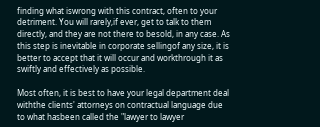finding what iswrong with this contract, often to your detriment. You will rarely,if ever, get to talk to them directly, and they are not there to besold, in any case. As this step is inevitable in corporate sellingof any size, it is better to accept that it will occur and workthrough it as swiftly and effectively as possible.

Most often, it is best to have your legal department deal withthe clients' attorneys on contractual language due to what hasbeen called the "lawyer to lawyer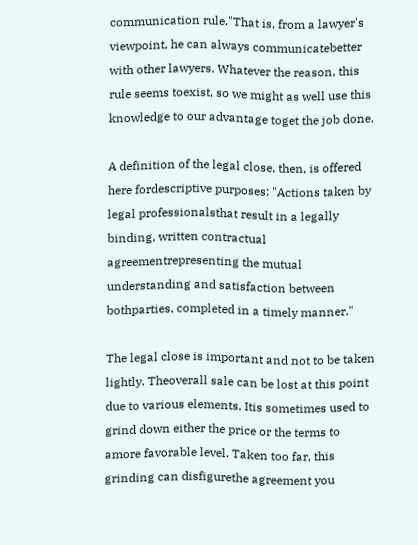communication rule."That is, from a lawyer's viewpoint, he can always communicatebetter with other lawyers. Whatever the reason, this rule seems toexist, so we might as well use this knowledge to our advantage toget the job done.

A definition of the legal close, then, is offered here fordescriptive purposes: "Actions taken by legal professionalsthat result in a legally binding, written contractual agreementrepresenting the mutual understanding and satisfaction between bothparties, completed in a timely manner."

The legal close is important and not to be taken lightly. Theoverall sale can be lost at this point due to various elements. Itis sometimes used to grind down either the price or the terms to amore favorable level. Taken too far, this grinding can disfigurethe agreement you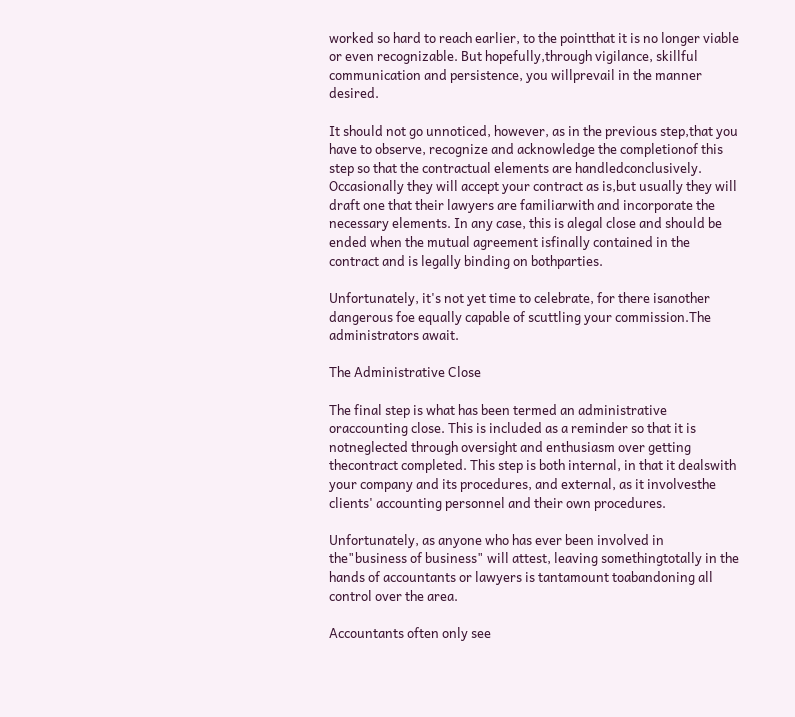worked so hard to reach earlier, to the pointthat it is no longer viable or even recognizable. But hopefully,through vigilance, skillful communication and persistence, you willprevail in the manner desired.

It should not go unnoticed, however, as in the previous step,that you have to observe, recognize and acknowledge the completionof this step so that the contractual elements are handledconclusively. Occasionally they will accept your contract as is,but usually they will draft one that their lawyers are familiarwith and incorporate the necessary elements. In any case, this is alegal close and should be ended when the mutual agreement isfinally contained in the contract and is legally binding on bothparties.

Unfortunately, it's not yet time to celebrate, for there isanother dangerous foe equally capable of scuttling your commission.The administrators await.

The Administrative Close

The final step is what has been termed an administrative oraccounting close. This is included as a reminder so that it is notneglected through oversight and enthusiasm over getting thecontract completed. This step is both internal, in that it dealswith your company and its procedures, and external, as it involvesthe clients' accounting personnel and their own procedures.

Unfortunately, as anyone who has ever been involved in the"business of business" will attest, leaving somethingtotally in the hands of accountants or lawyers is tantamount toabandoning all control over the area.

Accountants often only see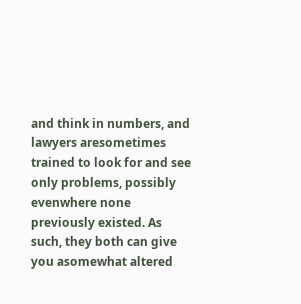and think in numbers, and lawyers aresometimes trained to look for and see only problems, possibly evenwhere none previously existed. As such, they both can give you asomewhat altered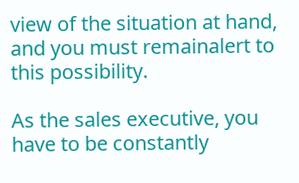view of the situation at hand, and you must remainalert to this possibility.

As the sales executive, you have to be constantly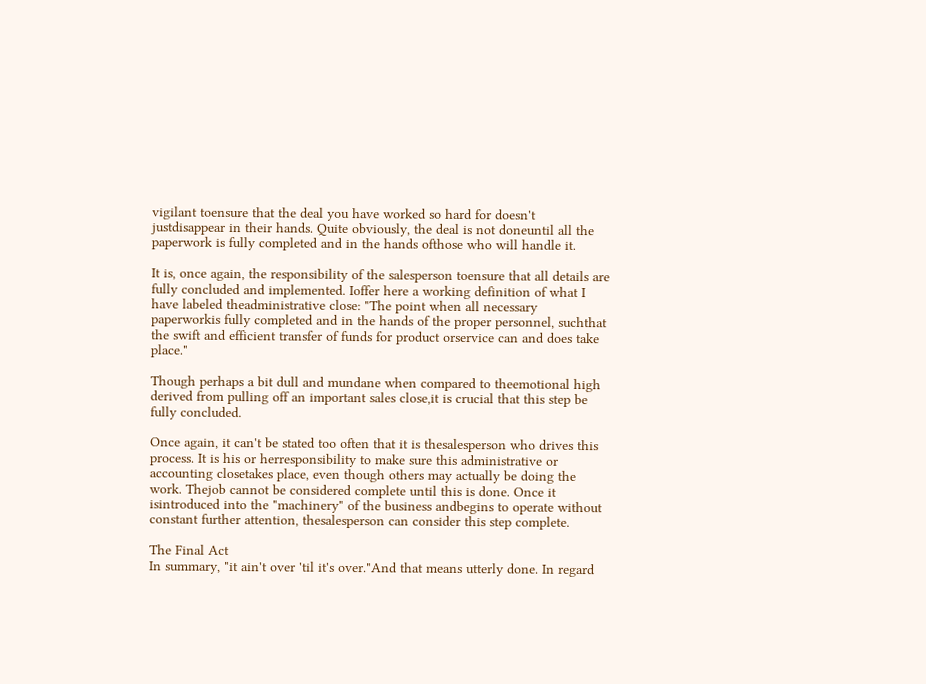vigilant toensure that the deal you have worked so hard for doesn't justdisappear in their hands. Quite obviously, the deal is not doneuntil all the paperwork is fully completed and in the hands ofthose who will handle it.

It is, once again, the responsibility of the salesperson toensure that all details are fully concluded and implemented. Ioffer here a working definition of what I have labeled theadministrative close: "The point when all necessary paperworkis fully completed and in the hands of the proper personnel, suchthat the swift and efficient transfer of funds for product orservice can and does take place."

Though perhaps a bit dull and mundane when compared to theemotional high derived from pulling off an important sales close,it is crucial that this step be fully concluded.

Once again, it can't be stated too often that it is thesalesperson who drives this process. It is his or herresponsibility to make sure this administrative or accounting closetakes place, even though others may actually be doing the work. Thejob cannot be considered complete until this is done. Once it isintroduced into the "machinery" of the business andbegins to operate without constant further attention, thesalesperson can consider this step complete.

The Final Act
In summary, "it ain't over 'til it's over."And that means utterly done. In regard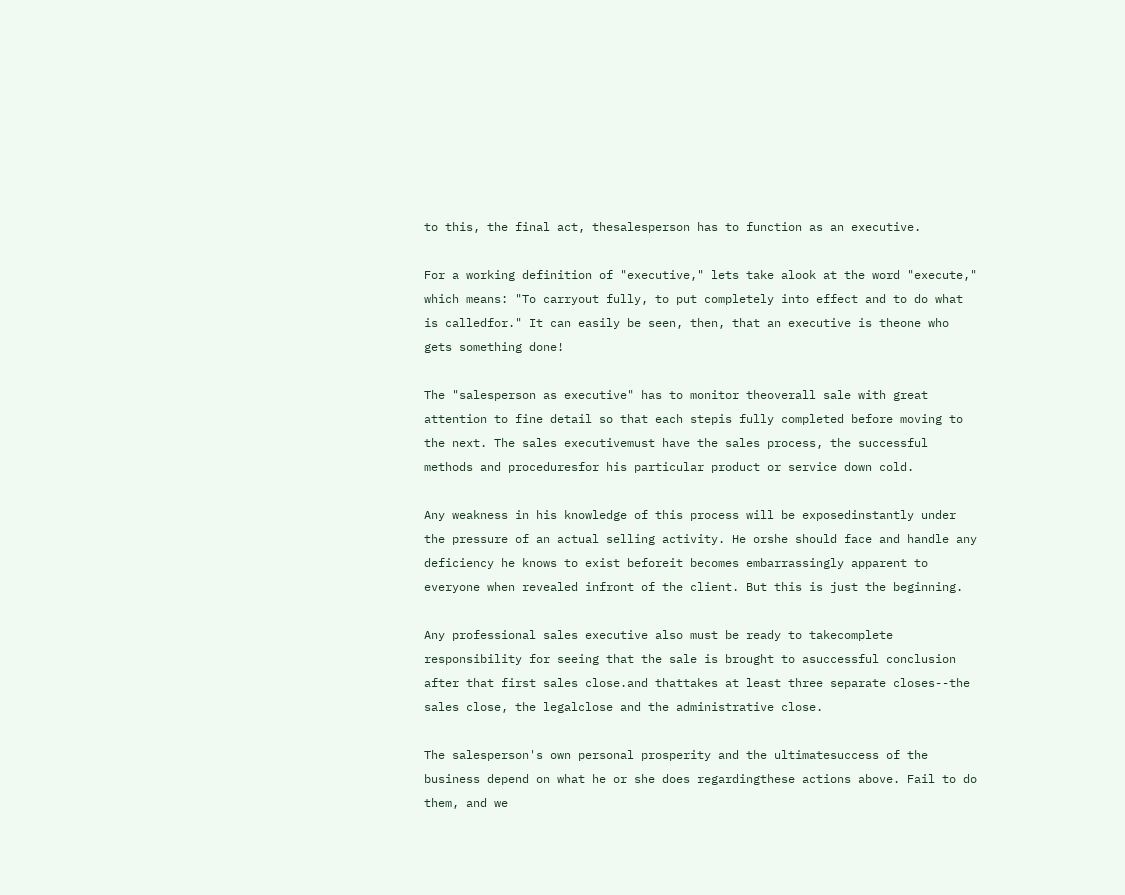to this, the final act, thesalesperson has to function as an executive.

For a working definition of "executive," lets take alook at the word "execute," which means: "To carryout fully, to put completely into effect and to do what is calledfor." It can easily be seen, then, that an executive is theone who gets something done!

The "salesperson as executive" has to monitor theoverall sale with great attention to fine detail so that each stepis fully completed before moving to the next. The sales executivemust have the sales process, the successful methods and proceduresfor his particular product or service down cold.

Any weakness in his knowledge of this process will be exposedinstantly under the pressure of an actual selling activity. He orshe should face and handle any deficiency he knows to exist beforeit becomes embarrassingly apparent to everyone when revealed infront of the client. But this is just the beginning.

Any professional sales executive also must be ready to takecomplete responsibility for seeing that the sale is brought to asuccessful conclusion after that first sales close.and thattakes at least three separate closes--the sales close, the legalclose and the administrative close.

The salesperson's own personal prosperity and the ultimatesuccess of the business depend on what he or she does regardingthese actions above. Fail to do them, and we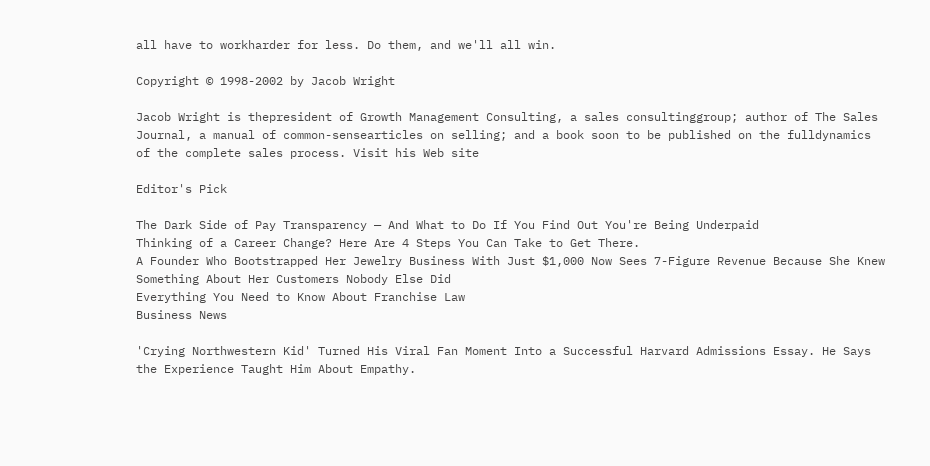all have to workharder for less. Do them, and we'll all win.

Copyright © 1998-2002 by Jacob Wright

Jacob Wright is thepresident of Growth Management Consulting, a sales consultinggroup; author of The Sales Journal, a manual of common-sensearticles on selling; and a book soon to be published on the fulldynamics of the complete sales process. Visit his Web site

Editor's Pick

The Dark Side of Pay Transparency — And What to Do If You Find Out You're Being Underpaid
Thinking of a Career Change? Here Are 4 Steps You Can Take to Get There.
A Founder Who Bootstrapped Her Jewelry Business With Just $1,000 Now Sees 7-Figure Revenue Because She Knew Something About Her Customers Nobody Else Did
Everything You Need to Know About Franchise Law
Business News

'Crying Northwestern Kid' Turned His Viral Fan Moment Into a Successful Harvard Admissions Essay. He Says the Experience Taught Him About Empathy.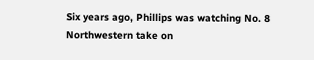Six years ago, Phillips was watching No. 8 Northwestern take on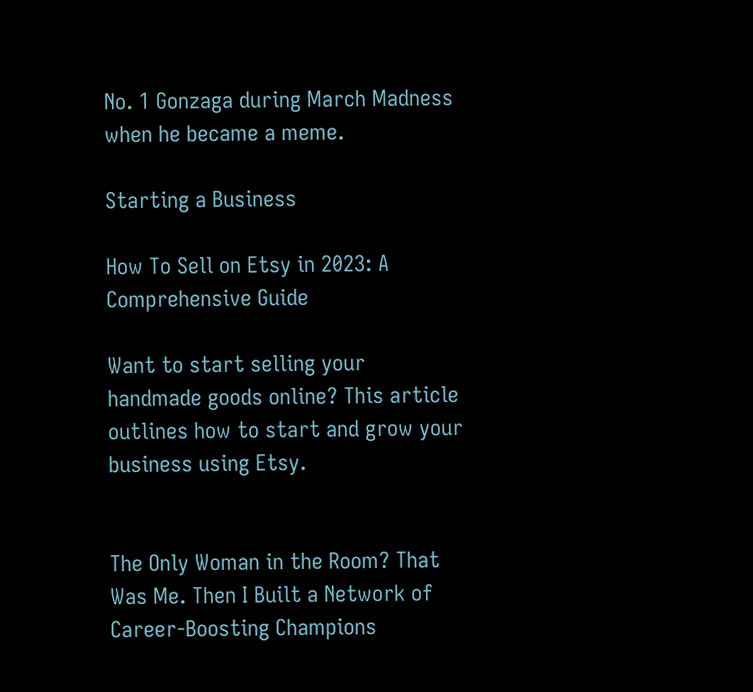No. 1 Gonzaga during March Madness when he became a meme.

Starting a Business

How To Sell on Etsy in 2023: A Comprehensive Guide

Want to start selling your handmade goods online? This article outlines how to start and grow your business using Etsy.


The Only Woman in the Room? That Was Me. Then I Built a Network of Career-Boosting Champions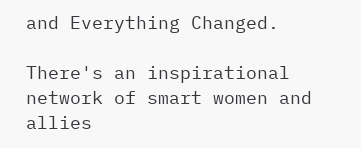and Everything Changed.

There's an inspirational network of smart women and allies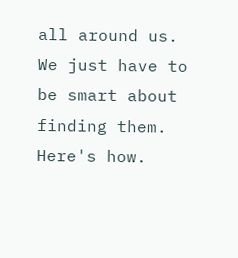all around us. We just have to be smart about finding them. Here's how.